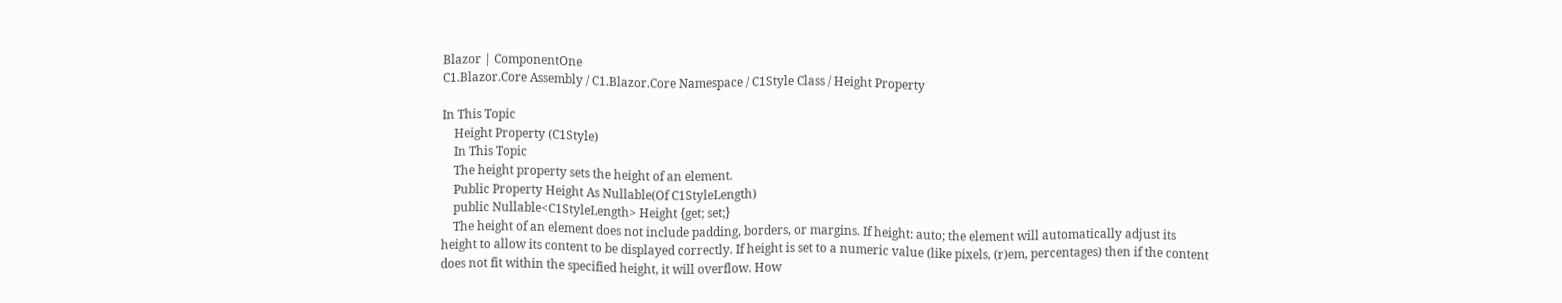Blazor | ComponentOne
C1.Blazor.Core Assembly / C1.Blazor.Core Namespace / C1Style Class / Height Property

In This Topic
    Height Property (C1Style)
    In This Topic
    The height property sets the height of an element.
    Public Property Height As Nullable(Of C1StyleLength)
    public Nullable<C1StyleLength> Height {get; set;}
    The height of an element does not include padding, borders, or margins. If height: auto; the element will automatically adjust its height to allow its content to be displayed correctly. If height is set to a numeric value (like pixels, (r)em, percentages) then if the content does not fit within the specified height, it will overflow. How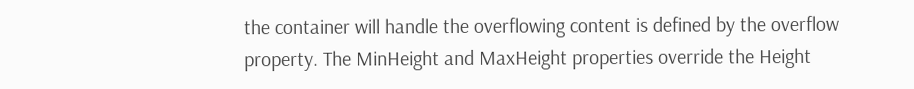the container will handle the overflowing content is defined by the overflow property. The MinHeight and MaxHeight properties override the Height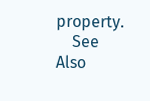property.
    See Also